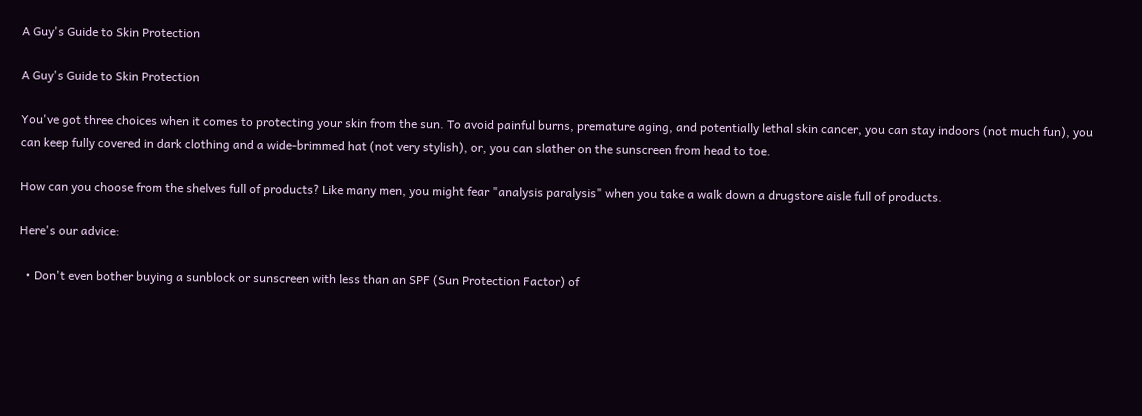A Guy's Guide to Skin Protection

A Guy's Guide to Skin Protection

You've got three choices when it comes to protecting your skin from the sun. To avoid painful burns, premature aging, and potentially lethal skin cancer, you can stay indoors (not much fun), you can keep fully covered in dark clothing and a wide-brimmed hat (not very stylish), or, you can slather on the sunscreen from head to toe.

How can you choose from the shelves full of products? Like many men, you might fear "analysis paralysis" when you take a walk down a drugstore aisle full of products.

Here's our advice:

  • Don't even bother buying a sunblock or sunscreen with less than an SPF (Sun Protection Factor) of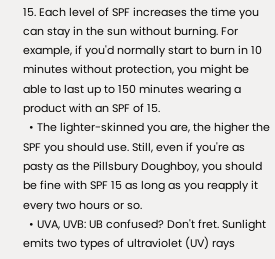15. Each level of SPF increases the time you can stay in the sun without burning. For example, if you'd normally start to burn in 10 minutes without protection, you might be able to last up to 150 minutes wearing a product with an SPF of 15.
  • The lighter-skinned you are, the higher the SPF you should use. Still, even if you're as pasty as the Pillsbury Doughboy, you should be fine with SPF 15 as long as you reapply it every two hours or so.
  • UVA, UVB: UB confused? Don't fret. Sunlight emits two types of ultraviolet (UV) rays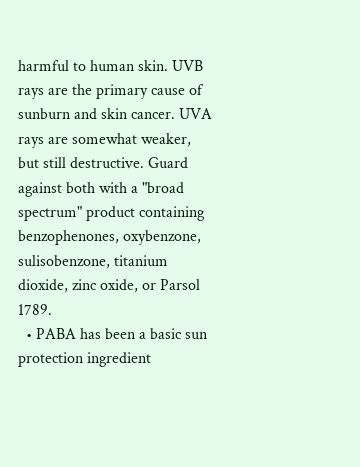harmful to human skin. UVB rays are the primary cause of sunburn and skin cancer. UVA rays are somewhat weaker, but still destructive. Guard against both with a "broad spectrum" product containing benzophenones, oxybenzone, sulisobenzone, titanium dioxide, zinc oxide, or Parsol 1789.
  • PABA has been a basic sun protection ingredient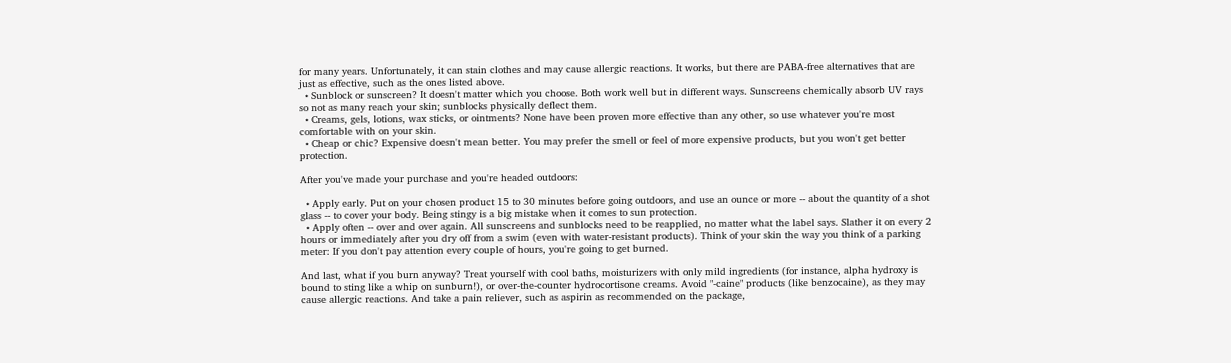for many years. Unfortunately, it can stain clothes and may cause allergic reactions. It works, but there are PABA-free alternatives that are just as effective, such as the ones listed above.
  • Sunblock or sunscreen? It doesn't matter which you choose. Both work well but in different ways. Sunscreens chemically absorb UV rays so not as many reach your skin; sunblocks physically deflect them.
  • Creams, gels, lotions, wax sticks, or ointments? None have been proven more effective than any other, so use whatever you're most comfortable with on your skin.
  • Cheap or chic? Expensive doesn't mean better. You may prefer the smell or feel of more expensive products, but you won't get better protection.

After you've made your purchase and you're headed outdoors:

  • Apply early. Put on your chosen product 15 to 30 minutes before going outdoors, and use an ounce or more -- about the quantity of a shot glass -- to cover your body. Being stingy is a big mistake when it comes to sun protection.
  • Apply often -- over and over again. All sunscreens and sunblocks need to be reapplied, no matter what the label says. Slather it on every 2 hours or immediately after you dry off from a swim (even with water-resistant products). Think of your skin the way you think of a parking meter: If you don't pay attention every couple of hours, you're going to get burned.

And last, what if you burn anyway? Treat yourself with cool baths, moisturizers with only mild ingredients (for instance, alpha hydroxy is bound to sting like a whip on sunburn!), or over-the-counter hydrocortisone creams. Avoid "-caine" products (like benzocaine), as they may cause allergic reactions. And take a pain reliever, such as aspirin as recommended on the package,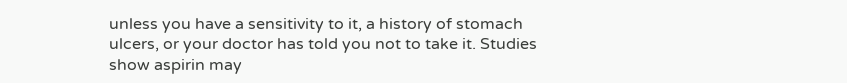unless you have a sensitivity to it, a history of stomach ulcers, or your doctor has told you not to take it. Studies show aspirin may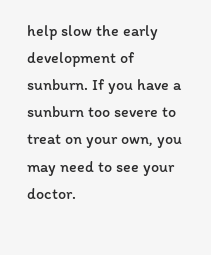help slow the early development of sunburn. If you have a sunburn too severe to treat on your own, you may need to see your doctor.